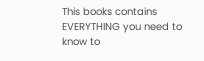This books contains EVERYTHING you need to know to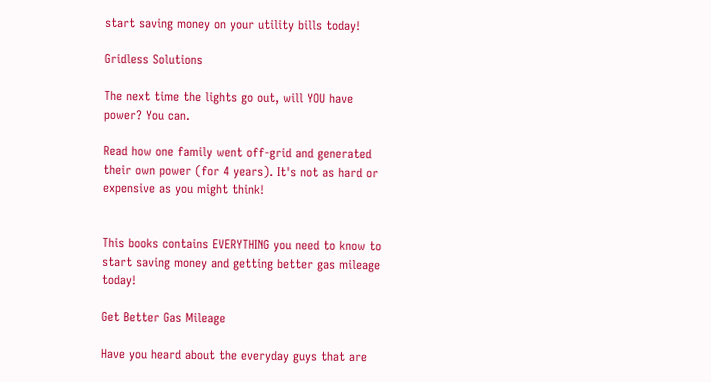start saving money on your utility bills today!

Gridless Solutions

The next time the lights go out, will YOU have power? You can.

Read how one family went off-grid and generated their own power (for 4 years). It's not as hard or expensive as you might think!


This books contains EVERYTHING you need to know to start saving money and getting better gas mileage today!

Get Better Gas Mileage

Have you heard about the everyday guys that are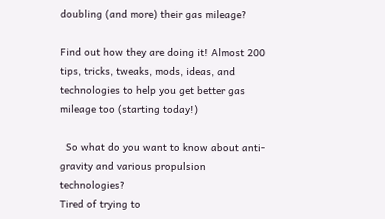doubling (and more) their gas mileage?

Find out how they are doing it! Almost 200 tips, tricks, tweaks, mods, ideas, and technologies to help you get better gas mileage too (starting today!)

  So what do you want to know about anti-gravity and various propulsion technologies?
Tired of trying to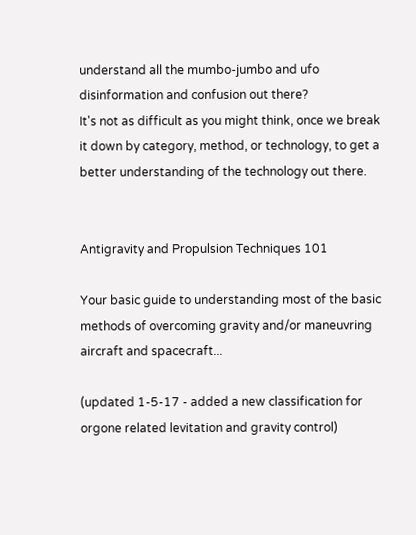understand all the mumbo-jumbo and ufo disinformation and confusion out there?
It's not as difficult as you might think, once we break it down by category, method, or technology, to get a better understanding of the technology out there.


Antigravity and Propulsion Techniques 101

Your basic guide to understanding most of the basic methods of overcoming gravity and/or maneuvring aircraft and spacecraft...

(updated 1-5-17 - added a new classification for orgone related levitation and gravity control)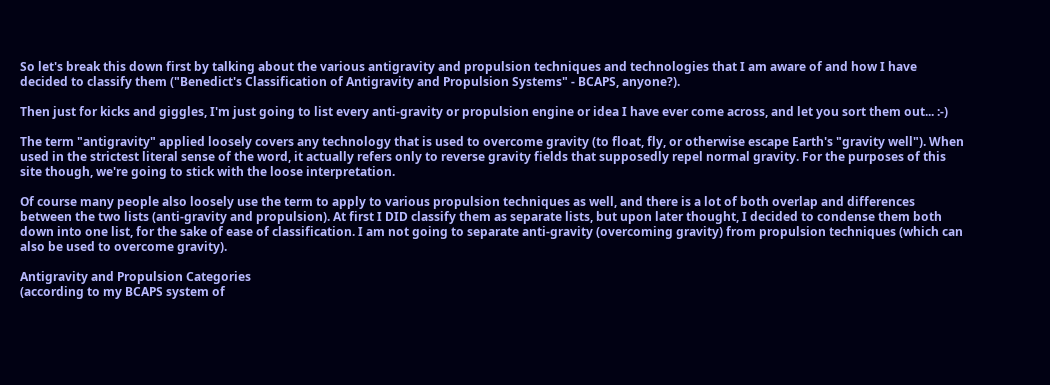So let's break this down first by talking about the various antigravity and propulsion techniques and technologies that I am aware of and how I have decided to classify them ("Benedict's Classification of Antigravity and Propulsion Systems" - BCAPS, anyone?).

Then just for kicks and giggles, I'm just going to list every anti-gravity or propulsion engine or idea I have ever come across, and let you sort them out... :-)

The term "antigravity" applied loosely covers any technology that is used to overcome gravity (to float, fly, or otherwise escape Earth's "gravity well"). When used in the strictest literal sense of the word, it actually refers only to reverse gravity fields that supposedly repel normal gravity. For the purposes of this site though, we're going to stick with the loose interpretation.

Of course many people also loosely use the term to apply to various propulsion techniques as well, and there is a lot of both overlap and differences between the two lists (anti-gravity and propulsion). At first I DID classify them as separate lists, but upon later thought, I decided to condense them both down into one list, for the sake of ease of classification. I am not going to separate anti-gravity (overcoming gravity) from propulsion techniques (which can also be used to overcome gravity).

Antigravity and Propulsion Categories
(according to my BCAPS system of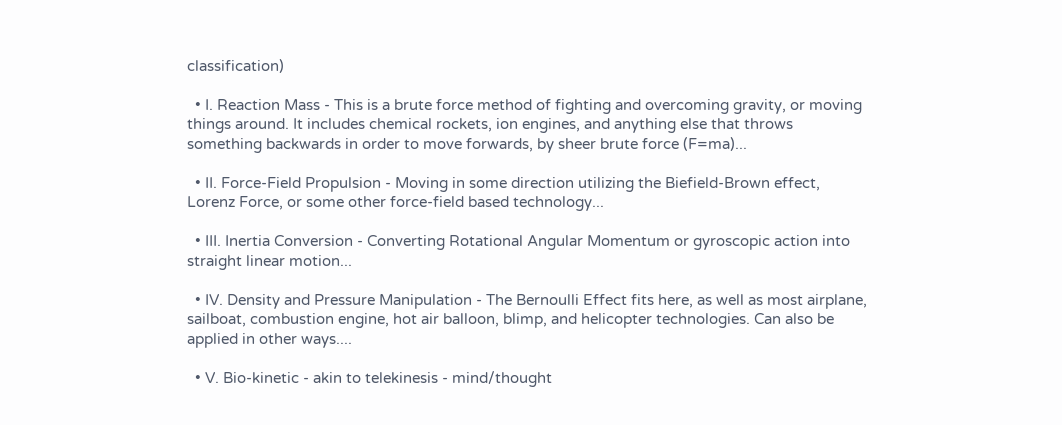classification)

  • I. Reaction Mass - This is a brute force method of fighting and overcoming gravity, or moving things around. It includes chemical rockets, ion engines, and anything else that throws something backwards in order to move forwards, by sheer brute force (F=ma)...

  • II. Force-Field Propulsion - Moving in some direction utilizing the Biefield-Brown effect, Lorenz Force, or some other force-field based technology...

  • III. Inertia Conversion - Converting Rotational Angular Momentum or gyroscopic action into straight linear motion...

  • IV. Density and Pressure Manipulation - The Bernoulli Effect fits here, as well as most airplane, sailboat, combustion engine, hot air balloon, blimp, and helicopter technologies. Can also be applied in other ways....

  • V. Bio-kinetic - akin to telekinesis - mind/thought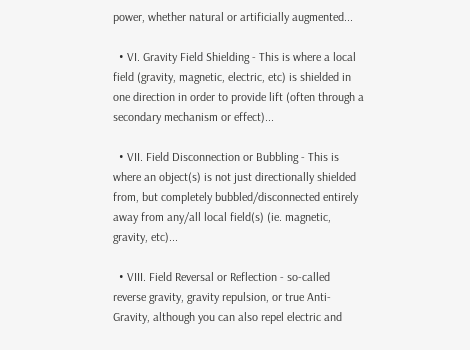power, whether natural or artificially augmented...

  • VI. Gravity Field Shielding - This is where a local field (gravity, magnetic, electric, etc) is shielded in one direction in order to provide lift (often through a secondary mechanism or effect)...

  • VII. Field Disconnection or Bubbling - This is where an object(s) is not just directionally shielded from, but completely bubbled/disconnected entirely away from any/all local field(s) (ie. magnetic, gravity, etc)...

  • VIII. Field Reversal or Reflection - so-called reverse gravity, gravity repulsion, or true Anti-Gravity, although you can also repel electric and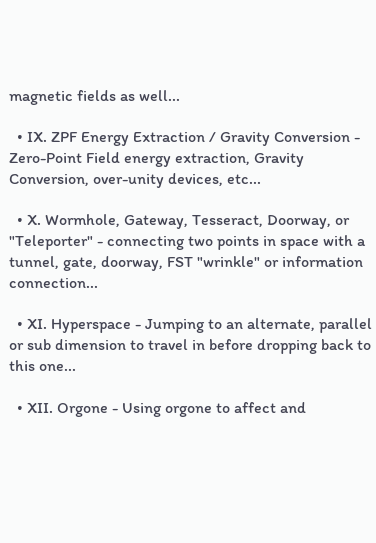magnetic fields as well...

  • IX. ZPF Energy Extraction / Gravity Conversion - Zero-Point Field energy extraction, Gravity Conversion, over-unity devices, etc...

  • X. Wormhole, Gateway, Tesseract, Doorway, or "Teleporter" - connecting two points in space with a tunnel, gate, doorway, FST "wrinkle" or information connection...

  • XI. Hyperspace - Jumping to an alternate, parallel or sub dimension to travel in before dropping back to this one...

  • XII. Orgone - Using orgone to affect and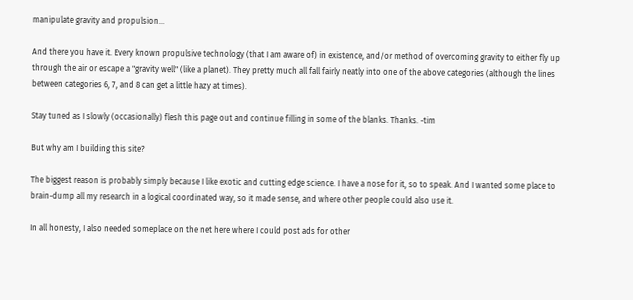manipulate gravity and propulsion...

And there you have it. Every known propulsive technology (that I am aware of) in existence, and/or method of overcoming gravity to either fly up through the air or escape a "gravity well" (like a planet). They pretty much all fall fairly neatly into one of the above categories (although the lines between categories 6, 7, and 8 can get a little hazy at times).

Stay tuned as I slowly (occasionally) flesh this page out and continue filling in some of the blanks. Thanks. -tim

But why am I building this site?

The biggest reason is probably simply because I like exotic and cutting edge science. I have a nose for it, so to speak. And I wanted some place to brain-dump all my research in a logical coordinated way, so it made sense, and where other people could also use it.

In all honesty, I also needed someplace on the net here where I could post ads for other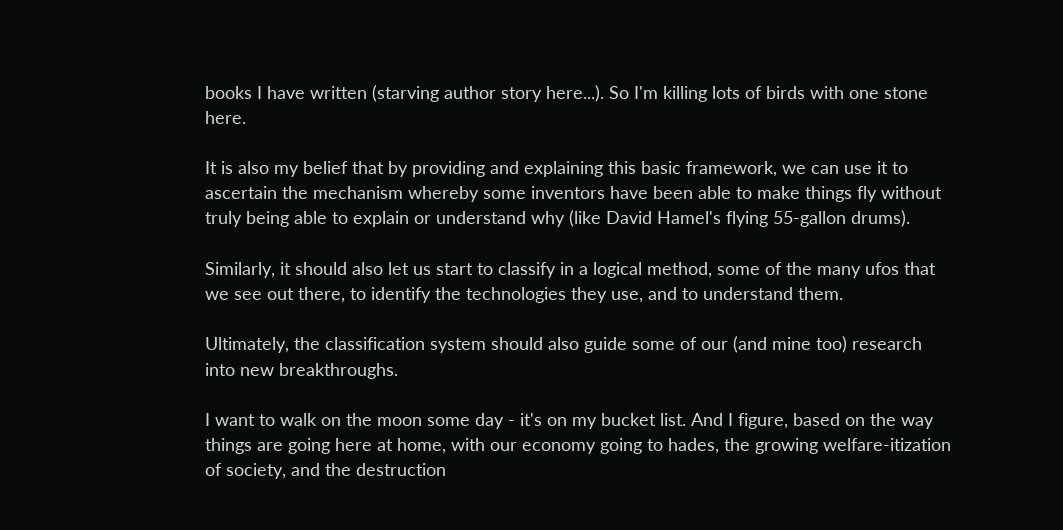books I have written (starving author story here...). So I'm killing lots of birds with one stone here.

It is also my belief that by providing and explaining this basic framework, we can use it to ascertain the mechanism whereby some inventors have been able to make things fly without truly being able to explain or understand why (like David Hamel's flying 55-gallon drums).

Similarly, it should also let us start to classify in a logical method, some of the many ufos that we see out there, to identify the technologies they use, and to understand them.

Ultimately, the classification system should also guide some of our (and mine too) research into new breakthroughs.

I want to walk on the moon some day - it's on my bucket list. And I figure, based on the way things are going here at home, with our economy going to hades, the growing welfare-itization of society, and the destruction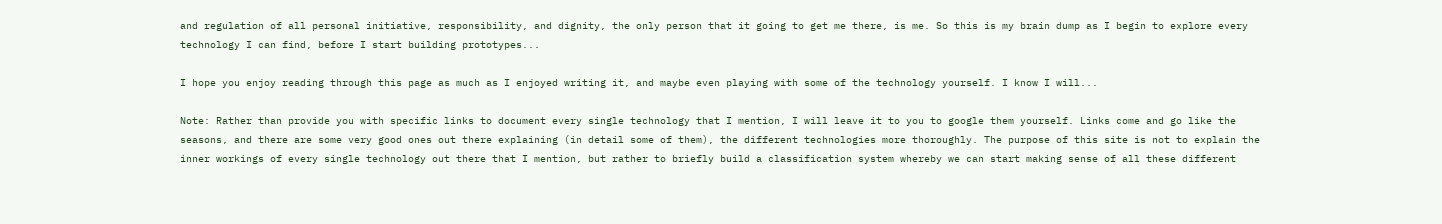and regulation of all personal initiative, responsibility, and dignity, the only person that it going to get me there, is me. So this is my brain dump as I begin to explore every technology I can find, before I start building prototypes...

I hope you enjoy reading through this page as much as I enjoyed writing it, and maybe even playing with some of the technology yourself. I know I will...

Note: Rather than provide you with specific links to document every single technology that I mention, I will leave it to you to google them yourself. Links come and go like the seasons, and there are some very good ones out there explaining (in detail some of them), the different technologies more thoroughly. The purpose of this site is not to explain the inner workings of every single technology out there that I mention, but rather to briefly build a classification system whereby we can start making sense of all these different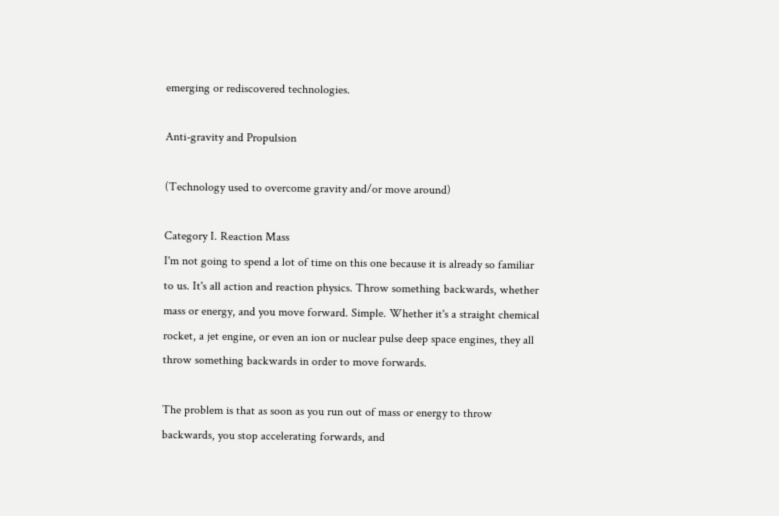emerging or rediscovered technologies.

Anti-gravity and Propulsion

(Technology used to overcome gravity and/or move around)

Category I. Reaction Mass
I'm not going to spend a lot of time on this one because it is already so familiar to us. It's all action and reaction physics. Throw something backwards, whether mass or energy, and you move forward. Simple. Whether it's a straight chemical rocket, a jet engine, or even an ion or nuclear pulse deep space engines, they all throw something backwards in order to move forwards.

The problem is that as soon as you run out of mass or energy to throw backwards, you stop accelerating forwards, and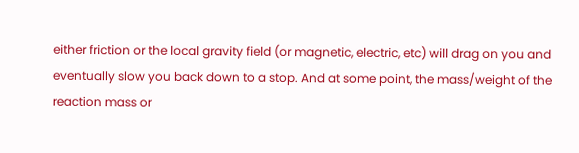either friction or the local gravity field (or magnetic, electric, etc) will drag on you and eventually slow you back down to a stop. And at some point, the mass/weight of the reaction mass or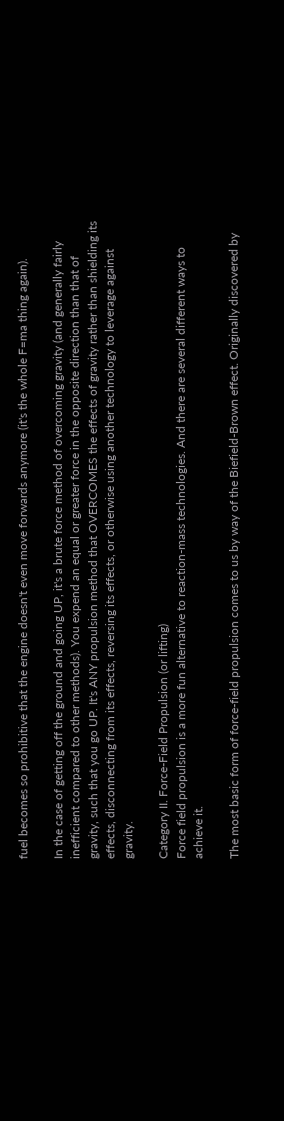fuel becomes so prohibitive that the engine doesn't even move forwards anymore (it's the whole F=ma thing again).

In the case of getting off the ground and going UP, it's a brute force method of overcoming gravity (and generally fairly inefficient compared to other methods). You expend an equal or greater force in the opposite direction than that of gravity, such that you go UP. It's ANY propulsion method that OVERCOMES the effects of gravity rather than shielding its effects, disconnecting from its effects, reversing its effects, or otherwise using another technology to leverage against gravity.

Category II. Force-Field Propulsion (or lifting)
Force field propulsion is a more fun alternative to reaction-mass technologies. And there are several different ways to achieve it.

The most basic form of force-field propulsion comes to us by way of the Biefield-Brown effect. Originally discovered by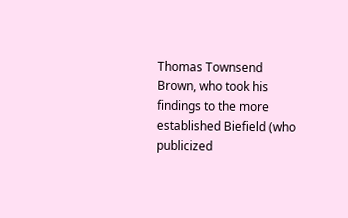Thomas Townsend Brown, who took his findings to the more established Biefield (who publicized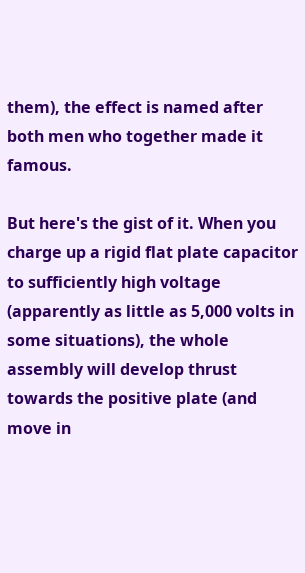them), the effect is named after both men who together made it famous.

But here's the gist of it. When you charge up a rigid flat plate capacitor to sufficiently high voltage (apparently as little as 5,000 volts in some situations), the whole assembly will develop thrust towards the positive plate (and move in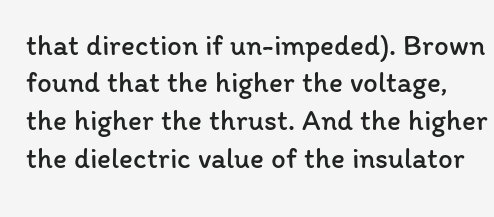that direction if un-impeded). Brown found that the higher the voltage, the higher the thrust. And the higher the dielectric value of the insulator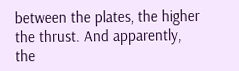between the plates, the higher the thrust. And apparently, the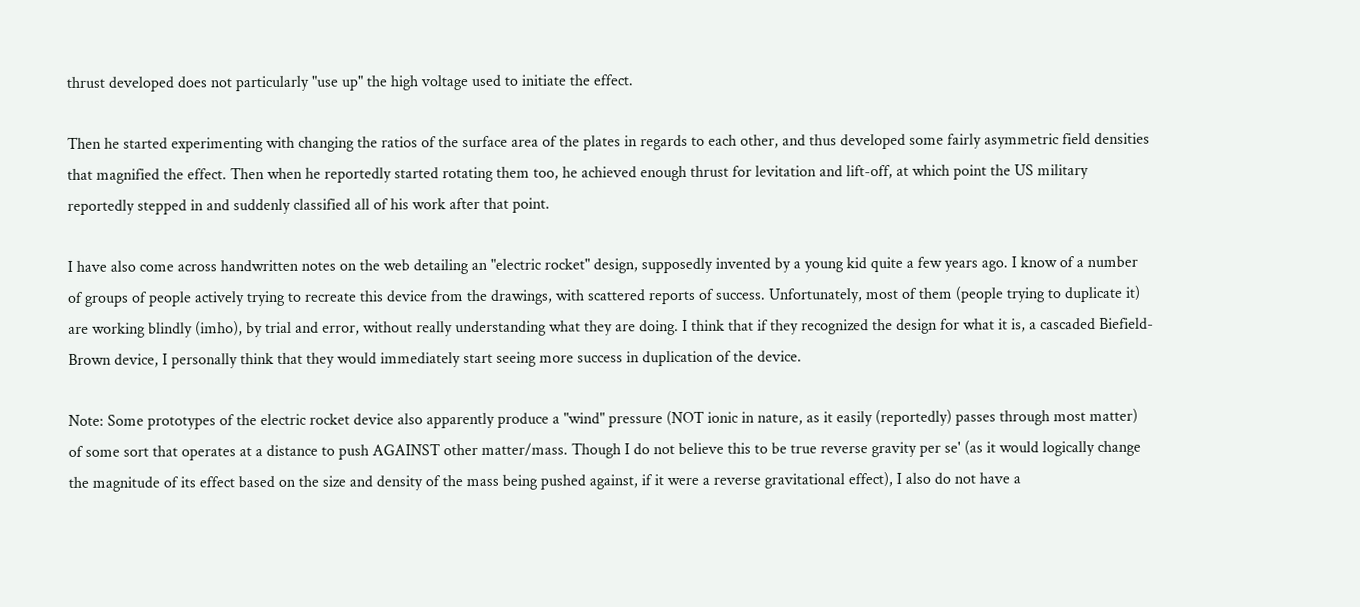thrust developed does not particularly "use up" the high voltage used to initiate the effect.

Then he started experimenting with changing the ratios of the surface area of the plates in regards to each other, and thus developed some fairly asymmetric field densities that magnified the effect. Then when he reportedly started rotating them too, he achieved enough thrust for levitation and lift-off, at which point the US military reportedly stepped in and suddenly classified all of his work after that point.

I have also come across handwritten notes on the web detailing an "electric rocket" design, supposedly invented by a young kid quite a few years ago. I know of a number of groups of people actively trying to recreate this device from the drawings, with scattered reports of success. Unfortunately, most of them (people trying to duplicate it) are working blindly (imho), by trial and error, without really understanding what they are doing. I think that if they recognized the design for what it is, a cascaded Biefield-Brown device, I personally think that they would immediately start seeing more success in duplication of the device.

Note: Some prototypes of the electric rocket device also apparently produce a "wind" pressure (NOT ionic in nature, as it easily (reportedly) passes through most matter) of some sort that operates at a distance to push AGAINST other matter/mass. Though I do not believe this to be true reverse gravity per se' (as it would logically change the magnitude of its effect based on the size and density of the mass being pushed against, if it were a reverse gravitational effect), I also do not have a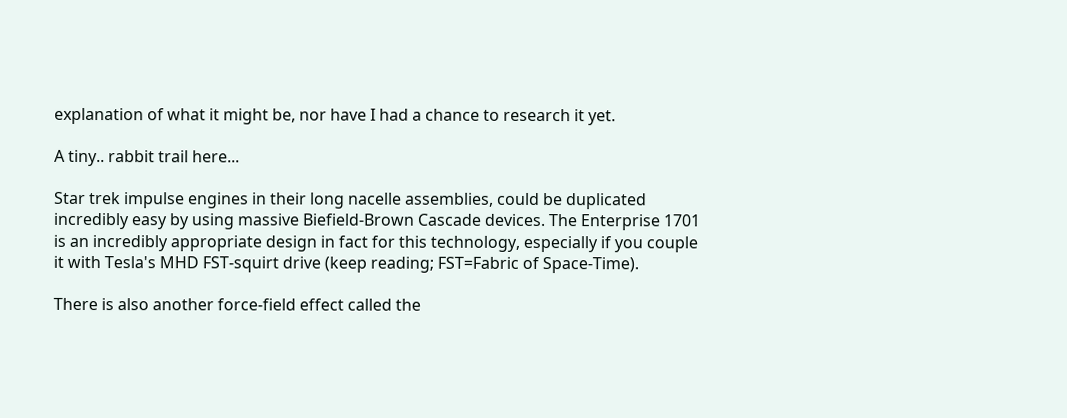explanation of what it might be, nor have I had a chance to research it yet.

A tiny.. rabbit trail here...

Star trek impulse engines in their long nacelle assemblies, could be duplicated incredibly easy by using massive Biefield-Brown Cascade devices. The Enterprise 1701 is an incredibly appropriate design in fact for this technology, especially if you couple it with Tesla's MHD FST-squirt drive (keep reading; FST=Fabric of Space-Time).

There is also another force-field effect called the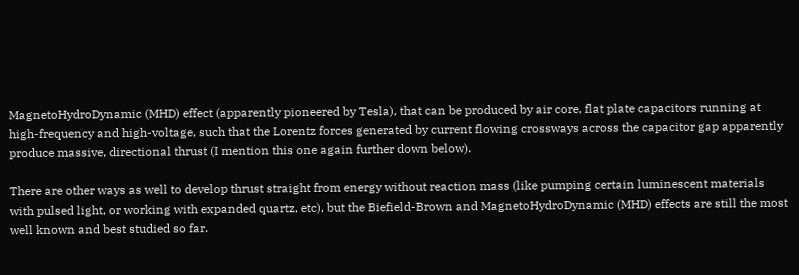MagnetoHydroDynamic (MHD) effect (apparently pioneered by Tesla), that can be produced by air core, flat plate capacitors running at high-frequency and high-voltage, such that the Lorentz forces generated by current flowing crossways across the capacitor gap apparently produce massive, directional thrust (I mention this one again further down below).

There are other ways as well to develop thrust straight from energy without reaction mass (like pumping certain luminescent materials with pulsed light, or working with expanded quartz, etc), but the Biefield-Brown and MagnetoHydroDynamic (MHD) effects are still the most well known and best studied so far.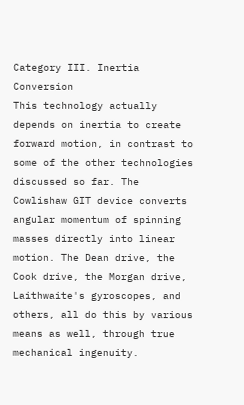Category III. Inertia Conversion
This technology actually depends on inertia to create forward motion, in contrast to some of the other technologies discussed so far. The Cowlishaw GIT device converts angular momentum of spinning masses directly into linear motion. The Dean drive, the Cook drive, the Morgan drive, Laithwaite's gyroscopes, and others, all do this by various means as well, through true mechanical ingenuity.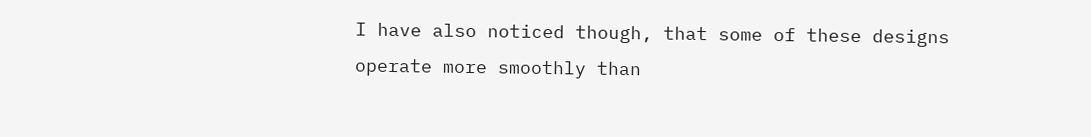I have also noticed though, that some of these designs operate more smoothly than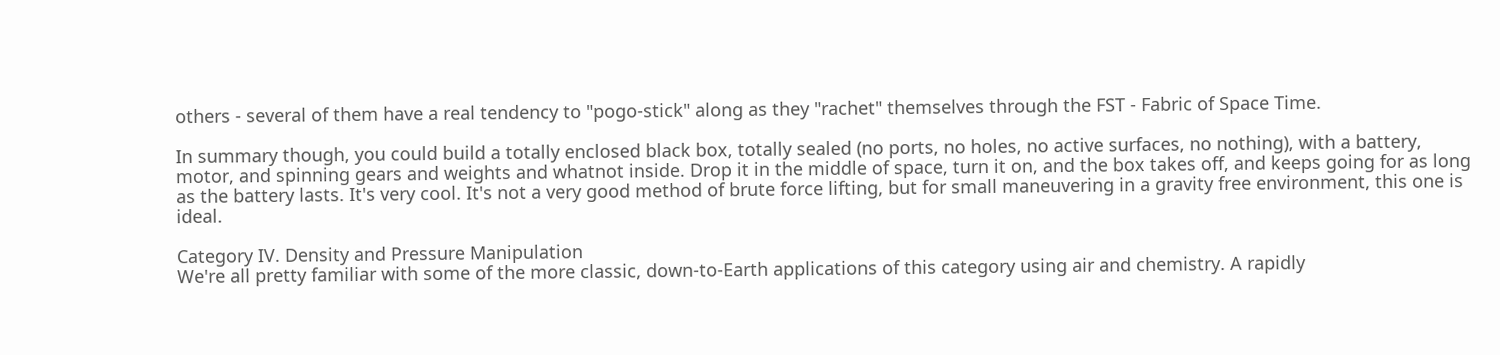others - several of them have a real tendency to "pogo-stick" along as they "rachet" themselves through the FST - Fabric of Space Time.

In summary though, you could build a totally enclosed black box, totally sealed (no ports, no holes, no active surfaces, no nothing), with a battery, motor, and spinning gears and weights and whatnot inside. Drop it in the middle of space, turn it on, and the box takes off, and keeps going for as long as the battery lasts. It's very cool. It's not a very good method of brute force lifting, but for small maneuvering in a gravity free environment, this one is ideal.

Category IV. Density and Pressure Manipulation
We're all pretty familiar with some of the more classic, down-to-Earth applications of this category using air and chemistry. A rapidly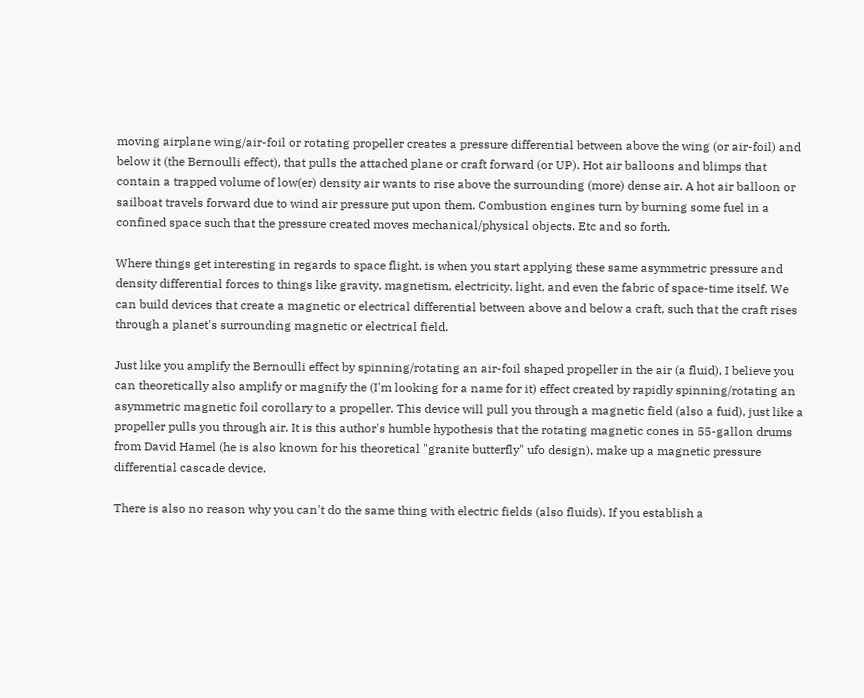moving airplane wing/air-foil or rotating propeller creates a pressure differential between above the wing (or air-foil) and below it (the Bernoulli effect), that pulls the attached plane or craft forward (or UP). Hot air balloons and blimps that contain a trapped volume of low(er) density air wants to rise above the surrounding (more) dense air. A hot air balloon or sailboat travels forward due to wind air pressure put upon them. Combustion engines turn by burning some fuel in a confined space such that the pressure created moves mechanical/physical objects. Etc and so forth.

Where things get interesting in regards to space flight, is when you start applying these same asymmetric pressure and density differential forces to things like gravity, magnetism, electricity, light, and even the fabric of space-time itself. We can build devices that create a magnetic or electrical differential between above and below a craft, such that the craft rises through a planet's surrounding magnetic or electrical field.

Just like you amplify the Bernoulli effect by spinning/rotating an air-foil shaped propeller in the air (a fluid), I believe you can theoretically also amplify or magnify the (I'm looking for a name for it) effect created by rapidly spinning/rotating an asymmetric magnetic foil corollary to a propeller. This device will pull you through a magnetic field (also a fuid), just like a propeller pulls you through air. It is this author's humble hypothesis that the rotating magnetic cones in 55-gallon drums from David Hamel (he is also known for his theoretical "granite butterfly" ufo design), make up a magnetic pressure differential cascade device.

There is also no reason why you can't do the same thing with electric fields (also fluids). If you establish a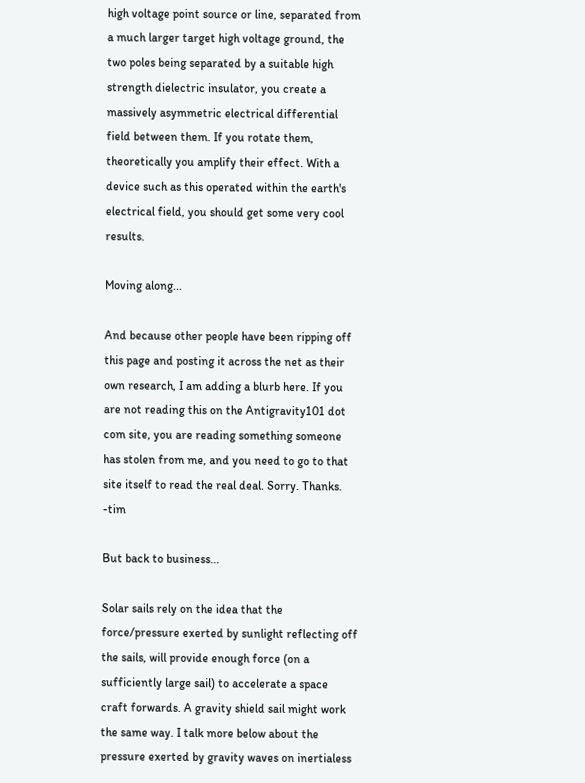high voltage point source or line, separated from a much larger target high voltage ground, the two poles being separated by a suitable high strength dielectric insulator, you create a massively asymmetric electrical differential field between them. If you rotate them, theoretically you amplify their effect. With a device such as this operated within the earth's electrical field, you should get some very cool results.

Moving along...

And because other people have been ripping off this page and posting it across the net as their own research, I am adding a blurb here. If you are not reading this on the Antigravity101 dot com site, you are reading something someone has stolen from me, and you need to go to that site itself to read the real deal. Sorry. Thanks. -tim

But back to business...

Solar sails rely on the idea that the force/pressure exerted by sunlight reflecting off the sails, will provide enough force (on a sufficiently large sail) to accelerate a space craft forwards. A gravity shield sail might work the same way. I talk more below about the pressure exerted by gravity waves on inertialess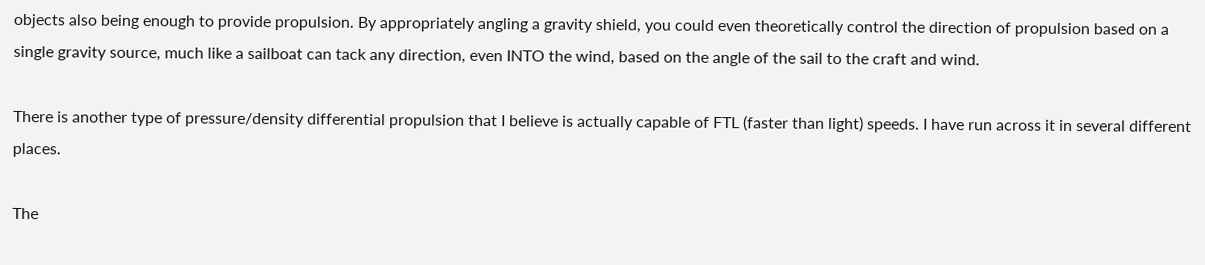objects also being enough to provide propulsion. By appropriately angling a gravity shield, you could even theoretically control the direction of propulsion based on a single gravity source, much like a sailboat can tack any direction, even INTO the wind, based on the angle of the sail to the craft and wind.

There is another type of pressure/density differential propulsion that I believe is actually capable of FTL (faster than light) speeds. I have run across it in several different places.

The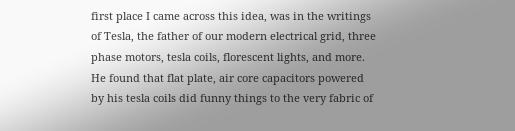first place I came across this idea, was in the writings of Tesla, the father of our modern electrical grid, three phase motors, tesla coils, florescent lights, and more. He found that flat plate, air core capacitors powered by his tesla coils did funny things to the very fabric of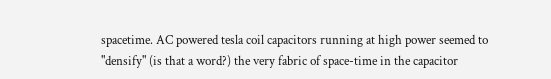spacetime. AC powered tesla coil capacitors running at high power seemed to "densify" (is that a word?) the very fabric of space-time in the capacitor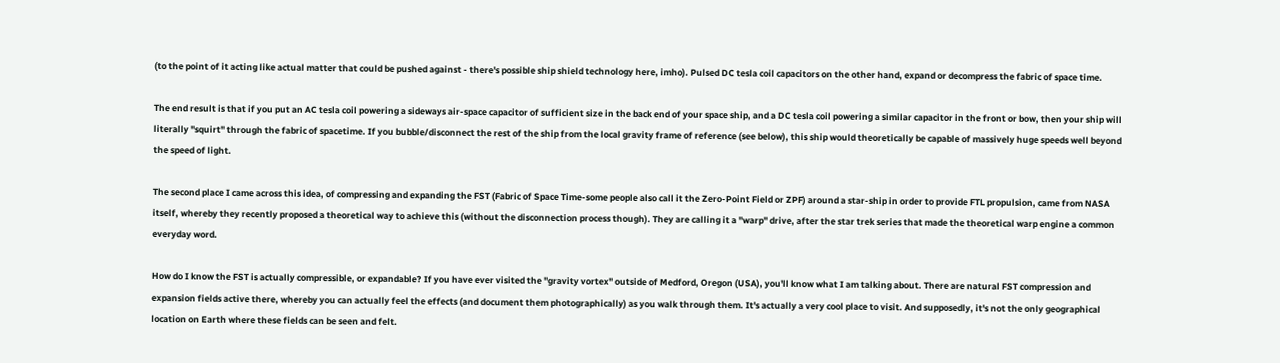(to the point of it acting like actual matter that could be pushed against - there's possible ship shield technology here, imho). Pulsed DC tesla coil capacitors on the other hand, expand or decompress the fabric of space time.

The end result is that if you put an AC tesla coil powering a sideways air-space capacitor of sufficient size in the back end of your space ship, and a DC tesla coil powering a similar capacitor in the front or bow, then your ship will literally "squirt" through the fabric of spacetime. If you bubble/disconnect the rest of the ship from the local gravity frame of reference (see below), this ship would theoretically be capable of massively huge speeds well beyond the speed of light.

The second place I came across this idea, of compressing and expanding the FST (Fabric of Space Time-some people also call it the Zero-Point Field or ZPF) around a star-ship in order to provide FTL propulsion, came from NASA itself, whereby they recently proposed a theoretical way to achieve this (without the disconnection process though). They are calling it a "warp" drive, after the star trek series that made the theoretical warp engine a common everyday word.

How do I know the FST is actually compressible, or expandable? If you have ever visited the "gravity vortex" outside of Medford, Oregon (USA), you'll know what I am talking about. There are natural FST compression and expansion fields active there, whereby you can actually feel the effects (and document them photographically) as you walk through them. It's actually a very cool place to visit. And supposedly, it's not the only geographical location on Earth where these fields can be seen and felt.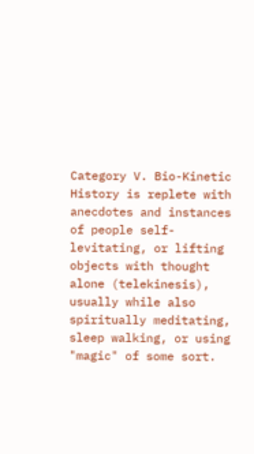Category V. Bio-Kinetic
History is replete with anecdotes and instances of people self-levitating, or lifting objects with thought alone (telekinesis), usually while also spiritually meditating, sleep walking, or using "magic" of some sort.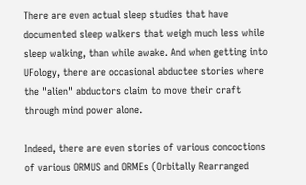There are even actual sleep studies that have documented sleep walkers that weigh much less while sleep walking, than while awake. And when getting into UFology, there are occasional abductee stories where the "alien" abductors claim to move their craft through mind power alone.

Indeed, there are even stories of various concoctions of various ORMUS and ORMEs (Orbitally Rearranged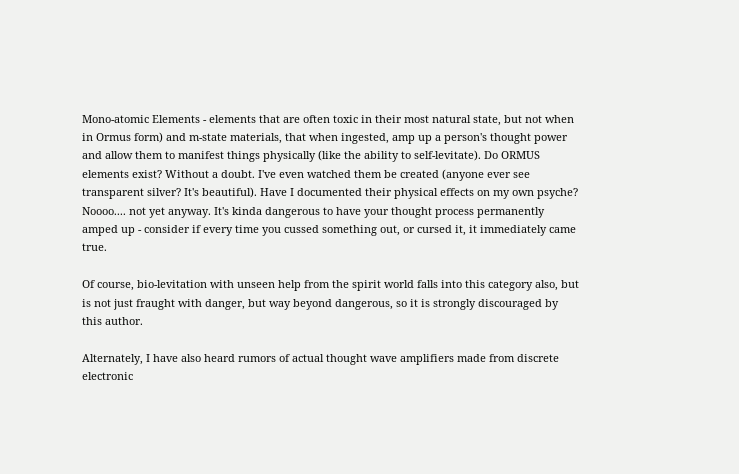Mono-atomic Elements - elements that are often toxic in their most natural state, but not when in Ormus form) and m-state materials, that when ingested, amp up a person's thought power and allow them to manifest things physically (like the ability to self-levitate). Do ORMUS elements exist? Without a doubt. I've even watched them be created (anyone ever see transparent silver? It's beautiful). Have I documented their physical effects on my own psyche? Noooo.... not yet anyway. It's kinda dangerous to have your thought process permanently amped up - consider if every time you cussed something out, or cursed it, it immediately came true.

Of course, bio-levitation with unseen help from the spirit world falls into this category also, but is not just fraught with danger, but way beyond dangerous, so it is strongly discouraged by this author.

Alternately, I have also heard rumors of actual thought wave amplifiers made from discrete electronic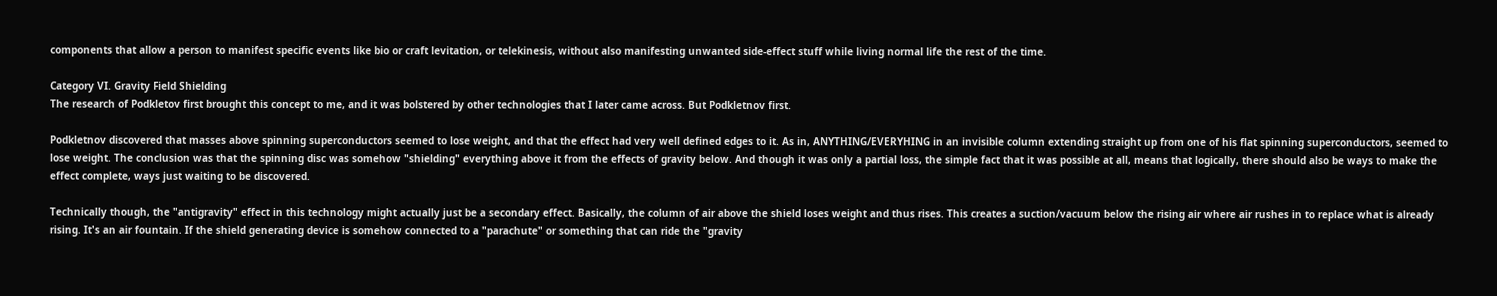components that allow a person to manifest specific events like bio or craft levitation, or telekinesis, without also manifesting unwanted side-effect stuff while living normal life the rest of the time.

Category VI. Gravity Field Shielding
The research of Podkletov first brought this concept to me, and it was bolstered by other technologies that I later came across. But Podkletnov first.

Podkletnov discovered that masses above spinning superconductors seemed to lose weight, and that the effect had very well defined edges to it. As in, ANYTHING/EVERYHING in an invisible column extending straight up from one of his flat spinning superconductors, seemed to lose weight. The conclusion was that the spinning disc was somehow "shielding" everything above it from the effects of gravity below. And though it was only a partial loss, the simple fact that it was possible at all, means that logically, there should also be ways to make the effect complete, ways just waiting to be discovered.

Technically though, the "antigravity" effect in this technology might actually just be a secondary effect. Basically, the column of air above the shield loses weight and thus rises. This creates a suction/vacuum below the rising air where air rushes in to replace what is already rising. It's an air fountain. If the shield generating device is somehow connected to a "parachute" or something that can ride the "gravity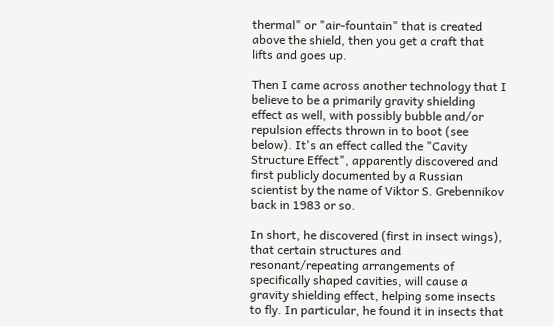thermal" or "air-fountain" that is created above the shield, then you get a craft that lifts and goes up.

Then I came across another technology that I believe to be a primarily gravity shielding effect as well, with possibly bubble and/or repulsion effects thrown in to boot (see below). It's an effect called the "Cavity Structure Effect", apparently discovered and first publicly documented by a Russian scientist by the name of Viktor S. Grebennikov back in 1983 or so.

In short, he discovered (first in insect wings), that certain structures and resonant/repeating arrangements of specifically shaped cavities, will cause a gravity shielding effect, helping some insects to fly. In particular, he found it in insects that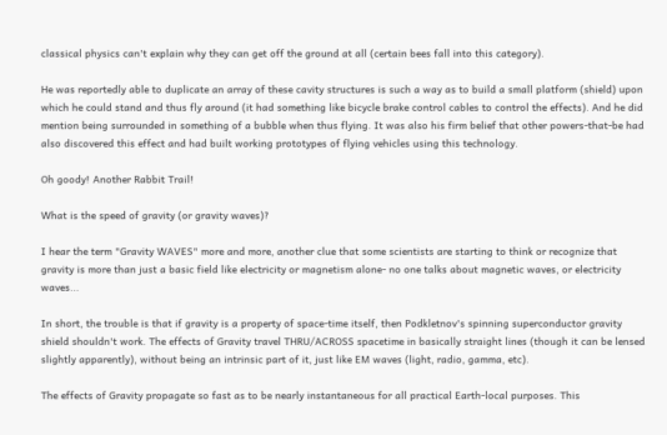classical physics can't explain why they can get off the ground at all (certain bees fall into this category).

He was reportedly able to duplicate an array of these cavity structures is such a way as to build a small platform (shield) upon which he could stand and thus fly around (it had something like bicycle brake control cables to control the effects). And he did mention being surrounded in something of a bubble when thus flying. It was also his firm belief that other powers-that-be had also discovered this effect and had built working prototypes of flying vehicles using this technology.

Oh goody! Another Rabbit Trail!

What is the speed of gravity (or gravity waves)?

I hear the term "Gravity WAVES" more and more, another clue that some scientists are starting to think or recognize that gravity is more than just a basic field like electricity or magnetism alone- no one talks about magnetic waves, or electricity waves...

In short, the trouble is that if gravity is a property of space-time itself, then Podkletnov's spinning superconductor gravity shield shouldn't work. The effects of Gravity travel THRU/ACROSS spacetime in basically straight lines (though it can be lensed slightly apparently), without being an intrinsic part of it, just like EM waves (light, radio, gamma, etc).

The effects of Gravity propagate so fast as to be nearly instantaneous for all practical Earth-local purposes. This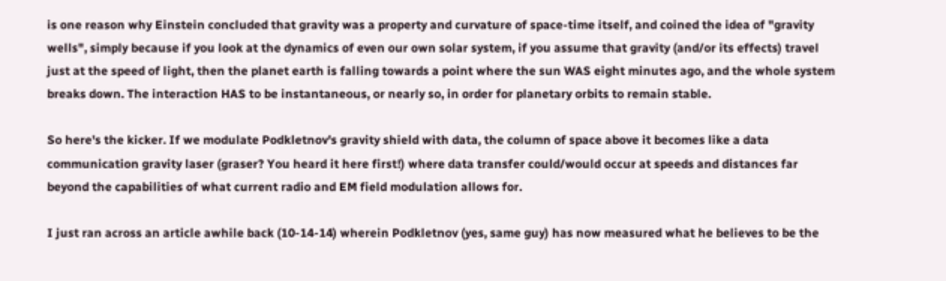is one reason why Einstein concluded that gravity was a property and curvature of space-time itself, and coined the idea of "gravity wells", simply because if you look at the dynamics of even our own solar system, if you assume that gravity (and/or its effects) travel just at the speed of light, then the planet earth is falling towards a point where the sun WAS eight minutes ago, and the whole system breaks down. The interaction HAS to be instantaneous, or nearly so, in order for planetary orbits to remain stable.

So here's the kicker. If we modulate Podkletnov's gravity shield with data, the column of space above it becomes like a data communication gravity laser (graser? You heard it here first!) where data transfer could/would occur at speeds and distances far beyond the capabilities of what current radio and EM field modulation allows for.

I just ran across an article awhile back (10-14-14) wherein Podkletnov (yes, same guy) has now measured what he believes to be the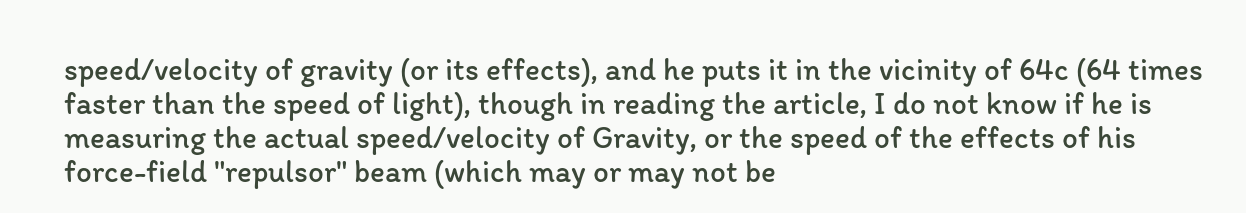speed/velocity of gravity (or its effects), and he puts it in the vicinity of 64c (64 times faster than the speed of light), though in reading the article, I do not know if he is measuring the actual speed/velocity of Gravity, or the speed of the effects of his force-field "repulsor" beam (which may or may not be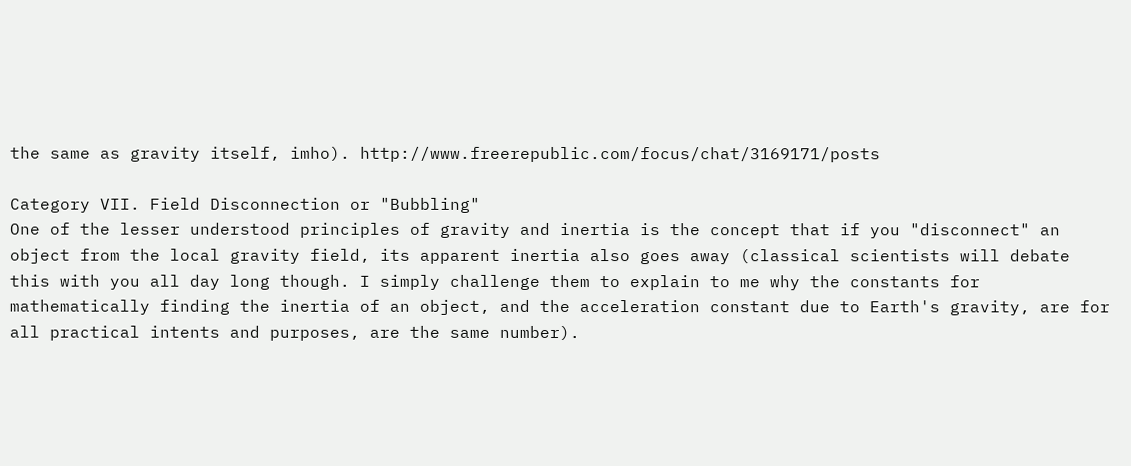the same as gravity itself, imho). http://www.freerepublic.com/focus/chat/3169171/posts

Category VII. Field Disconnection or "Bubbling"
One of the lesser understood principles of gravity and inertia is the concept that if you "disconnect" an object from the local gravity field, its apparent inertia also goes away (classical scientists will debate this with you all day long though. I simply challenge them to explain to me why the constants for mathematically finding the inertia of an object, and the acceleration constant due to Earth's gravity, are for all practical intents and purposes, are the same number).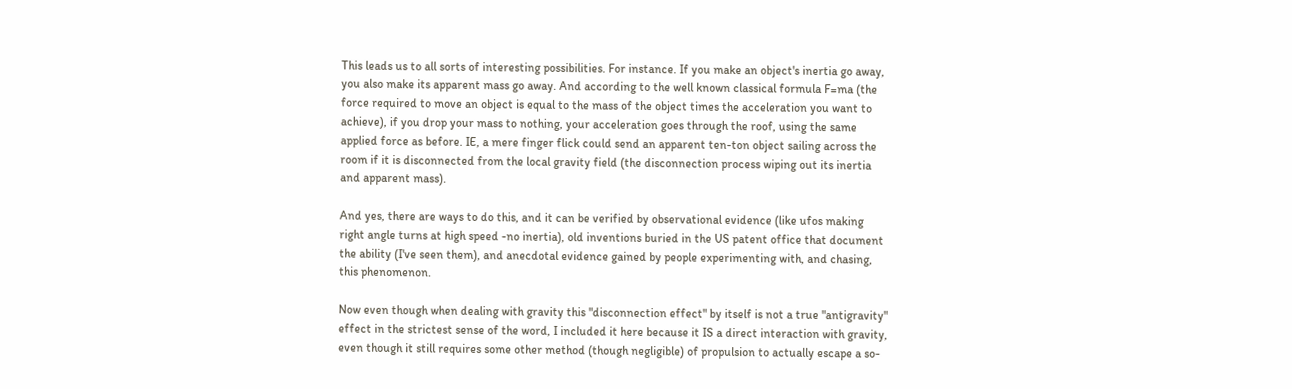This leads us to all sorts of interesting possibilities. For instance. If you make an object's inertia go away, you also make its apparent mass go away. And according to the well known classical formula F=ma (the force required to move an object is equal to the mass of the object times the acceleration you want to achieve), if you drop your mass to nothing, your acceleration goes through the roof, using the same applied force as before. IE, a mere finger flick could send an apparent ten-ton object sailing across the room if it is disconnected from the local gravity field (the disconnection process wiping out its inertia and apparent mass).

And yes, there are ways to do this, and it can be verified by observational evidence (like ufos making right angle turns at high speed -no inertia), old inventions buried in the US patent office that document the ability (I've seen them), and anecdotal evidence gained by people experimenting with, and chasing, this phenomenon.

Now even though when dealing with gravity this "disconnection effect" by itself is not a true "antigravity" effect in the strictest sense of the word, I included it here because it IS a direct interaction with gravity, even though it still requires some other method (though negligible) of propulsion to actually escape a so-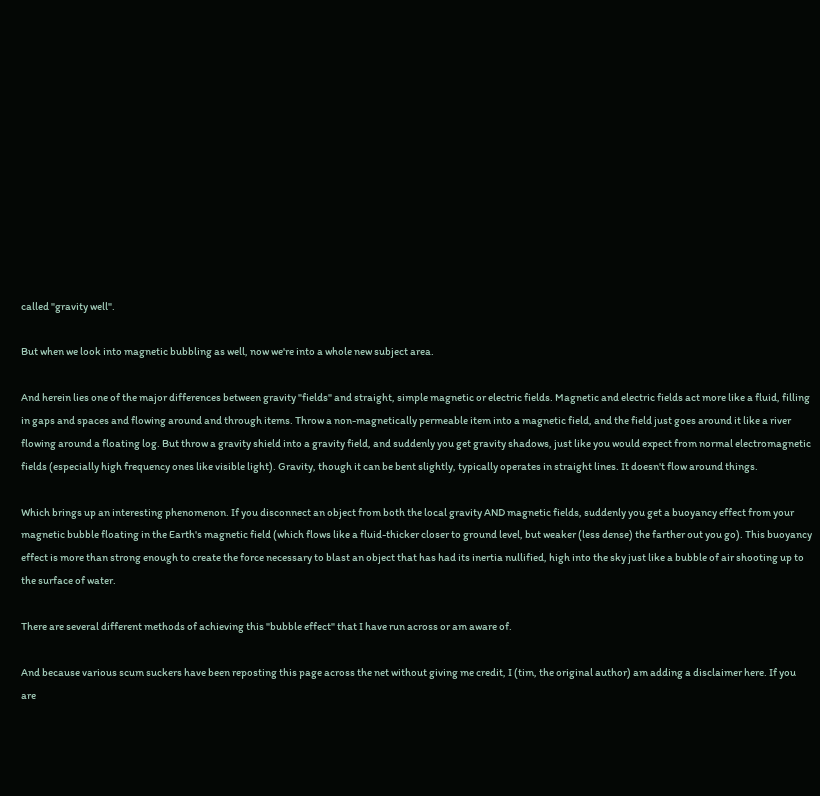called "gravity well".

But when we look into magnetic bubbling as well, now we're into a whole new subject area.

And herein lies one of the major differences between gravity "fields" and straight, simple magnetic or electric fields. Magnetic and electric fields act more like a fluid, filling in gaps and spaces and flowing around and through items. Throw a non-magnetically permeable item into a magnetic field, and the field just goes around it like a river flowing around a floating log. But throw a gravity shield into a gravity field, and suddenly you get gravity shadows, just like you would expect from normal electromagnetic fields (especially high frequency ones like visible light). Gravity, though it can be bent slightly, typically operates in straight lines. It doesn't flow around things.

Which brings up an interesting phenomenon. If you disconnect an object from both the local gravity AND magnetic fields, suddenly you get a buoyancy effect from your magnetic bubble floating in the Earth's magnetic field (which flows like a fluid-thicker closer to ground level, but weaker (less dense) the farther out you go). This buoyancy effect is more than strong enough to create the force necessary to blast an object that has had its inertia nullified, high into the sky just like a bubble of air shooting up to the surface of water.

There are several different methods of achieving this "bubble effect" that I have run across or am aware of.

And because various scum suckers have been reposting this page across the net without giving me credit, I (tim, the original author) am adding a disclaimer here. If you are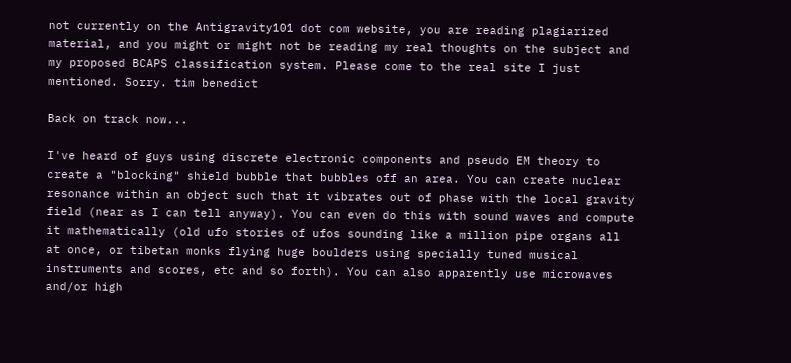not currently on the Antigravity101 dot com website, you are reading plagiarized material, and you might or might not be reading my real thoughts on the subject and my proposed BCAPS classification system. Please come to the real site I just mentioned. Sorry. tim benedict

Back on track now...

I've heard of guys using discrete electronic components and pseudo EM theory to create a "blocking" shield bubble that bubbles off an area. You can create nuclear resonance within an object such that it vibrates out of phase with the local gravity field (near as I can tell anyway). You can even do this with sound waves and compute it mathematically (old ufo stories of ufos sounding like a million pipe organs all at once, or tibetan monks flying huge boulders using specially tuned musical instruments and scores, etc and so forth). You can also apparently use microwaves and/or high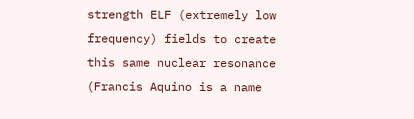strength ELF (extremely low frequency) fields to create this same nuclear resonance (Francis Aquino is a name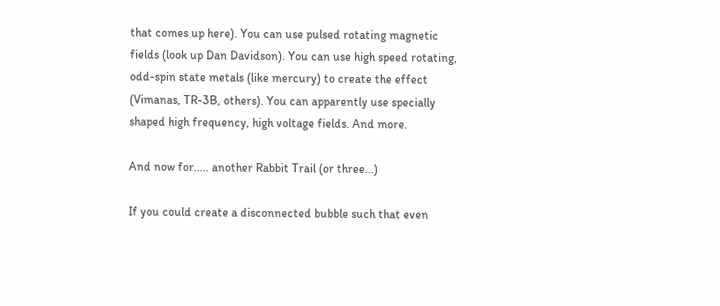that comes up here). You can use pulsed rotating magnetic fields (look up Dan Davidson). You can use high speed rotating, odd-spin state metals (like mercury) to create the effect (Vimanas, TR-3B, others). You can apparently use specially shaped high frequency, high voltage fields. And more.

And now for..... another Rabbit Trail (or three...)

If you could create a disconnected bubble such that even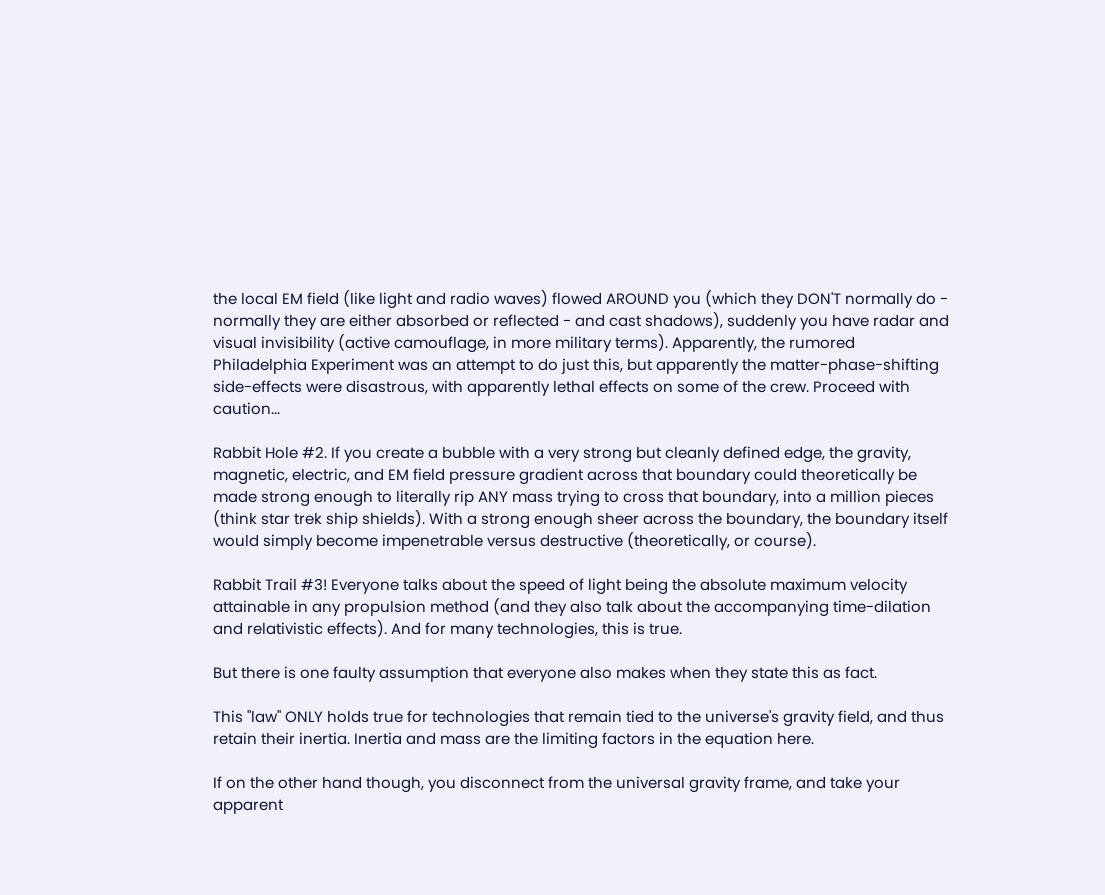the local EM field (like light and radio waves) flowed AROUND you (which they DON'T normally do - normally they are either absorbed or reflected - and cast shadows), suddenly you have radar and visual invisibility (active camouflage, in more military terms). Apparently, the rumored Philadelphia Experiment was an attempt to do just this, but apparently the matter-phase-shifting side-effects were disastrous, with apparently lethal effects on some of the crew. Proceed with caution...

Rabbit Hole #2. If you create a bubble with a very strong but cleanly defined edge, the gravity, magnetic, electric, and EM field pressure gradient across that boundary could theoretically be made strong enough to literally rip ANY mass trying to cross that boundary, into a million pieces (think star trek ship shields). With a strong enough sheer across the boundary, the boundary itself would simply become impenetrable versus destructive (theoretically, or course).

Rabbit Trail #3! Everyone talks about the speed of light being the absolute maximum velocity attainable in any propulsion method (and they also talk about the accompanying time-dilation and relativistic effects). And for many technologies, this is true.

But there is one faulty assumption that everyone also makes when they state this as fact.

This "law" ONLY holds true for technologies that remain tied to the universe's gravity field, and thus retain their inertia. Inertia and mass are the limiting factors in the equation here.

If on the other hand though, you disconnect from the universal gravity frame, and take your apparent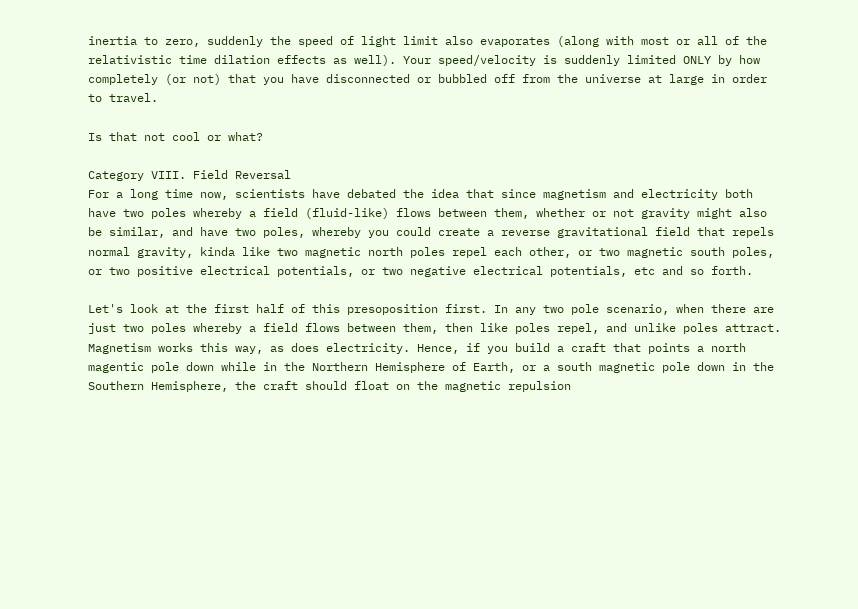inertia to zero, suddenly the speed of light limit also evaporates (along with most or all of the relativistic time dilation effects as well). Your speed/velocity is suddenly limited ONLY by how completely (or not) that you have disconnected or bubbled off from the universe at large in order to travel.

Is that not cool or what?

Category VIII. Field Reversal
For a long time now, scientists have debated the idea that since magnetism and electricity both have two poles whereby a field (fluid-like) flows between them, whether or not gravity might also be similar, and have two poles, whereby you could create a reverse gravitational field that repels normal gravity, kinda like two magnetic north poles repel each other, or two magnetic south poles, or two positive electrical potentials, or two negative electrical potentials, etc and so forth.

Let's look at the first half of this presoposition first. In any two pole scenario, when there are just two poles whereby a field flows between them, then like poles repel, and unlike poles attract. Magnetism works this way, as does electricity. Hence, if you build a craft that points a north magentic pole down while in the Northern Hemisphere of Earth, or a south magnetic pole down in the Southern Hemisphere, the craft should float on the magnetic repulsion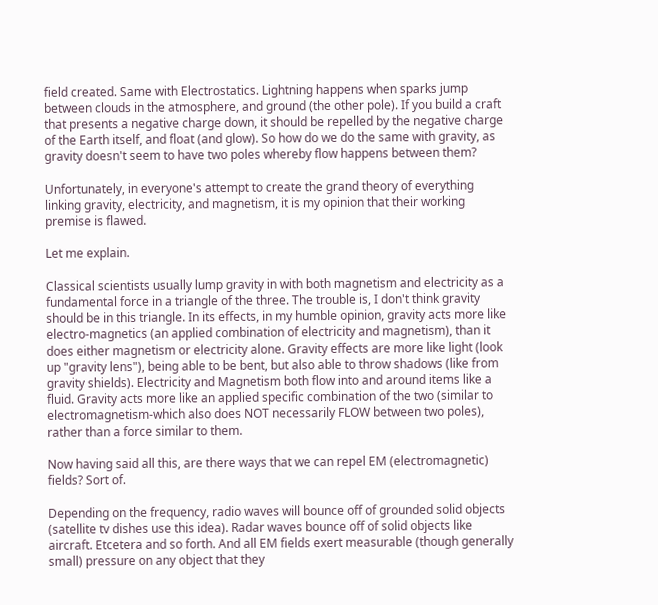field created. Same with Electrostatics. Lightning happens when sparks jump between clouds in the atmosphere, and ground (the other pole). If you build a craft that presents a negative charge down, it should be repelled by the negative charge of the Earth itself, and float (and glow). So how do we do the same with gravity, as gravity doesn't seem to have two poles whereby flow happens between them?

Unfortunately, in everyone's attempt to create the grand theory of everything linking gravity, electricity, and magnetism, it is my opinion that their working premise is flawed.

Let me explain.

Classical scientists usually lump gravity in with both magnetism and electricity as a fundamental force in a triangle of the three. The trouble is, I don't think gravity should be in this triangle. In its effects, in my humble opinion, gravity acts more like electro-magnetics (an applied combination of electricity and magnetism), than it does either magnetism or electricity alone. Gravity effects are more like light (look up "gravity lens"), being able to be bent, but also able to throw shadows (like from gravity shields). Electricity and Magnetism both flow into and around items like a fluid. Gravity acts more like an applied specific combination of the two (similar to electromagnetism-which also does NOT necessarily FLOW between two poles), rather than a force similar to them.

Now having said all this, are there ways that we can repel EM (electromagnetic) fields? Sort of.

Depending on the frequency, radio waves will bounce off of grounded solid objects (satellite tv dishes use this idea). Radar waves bounce off of solid objects like aircraft. Etcetera and so forth. And all EM fields exert measurable (though generally small) pressure on any object that they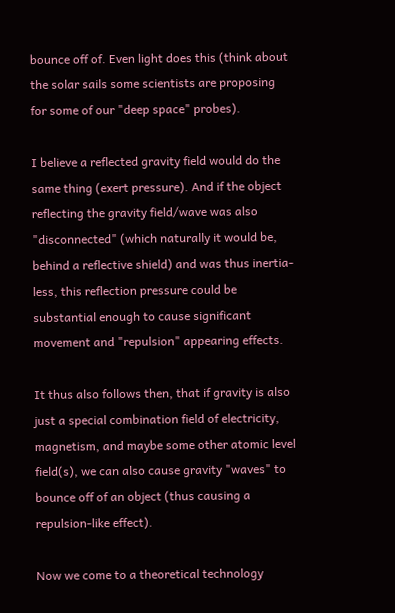bounce off of. Even light does this (think about the solar sails some scientists are proposing for some of our "deep space" probes).

I believe a reflected gravity field would do the same thing (exert pressure). And if the object reflecting the gravity field/wave was also "disconnected" (which naturally it would be, behind a reflective shield) and was thus inertia-less, this reflection pressure could be substantial enough to cause significant movement and "repulsion" appearing effects.

It thus also follows then, that if gravity is also just a special combination field of electricity, magnetism, and maybe some other atomic level field(s), we can also cause gravity "waves" to bounce off of an object (thus causing a repulsion-like effect).

Now we come to a theoretical technology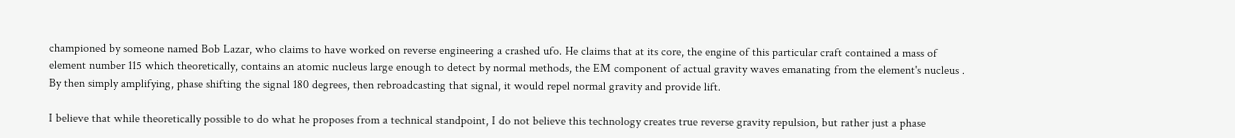championed by someone named Bob Lazar, who claims to have worked on reverse engineering a crashed ufo. He claims that at its core, the engine of this particular craft contained a mass of element number 115 which theoretically, contains an atomic nucleus large enough to detect by normal methods, the EM component of actual gravity waves emanating from the element's nucleus . By then simply amplifying, phase shifting the signal 180 degrees, then rebroadcasting that signal, it would repel normal gravity and provide lift.

I believe that while theoretically possible to do what he proposes from a technical standpoint, I do not believe this technology creates true reverse gravity repulsion, but rather just a phase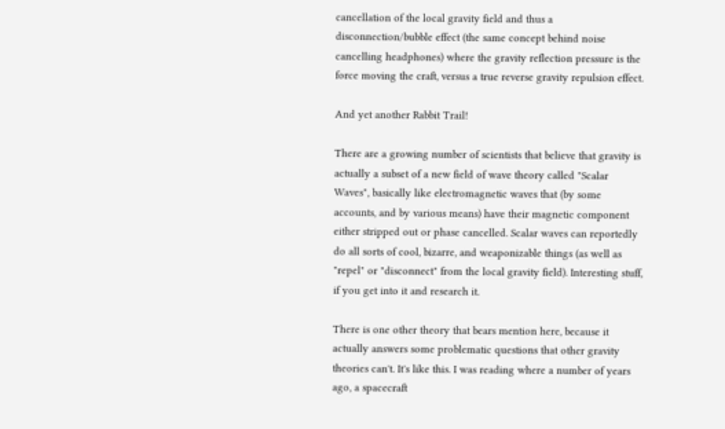cancellation of the local gravity field and thus a disconnection/bubble effect (the same concept behind noise cancelling headphones) where the gravity reflection pressure is the force moving the craft, versus a true reverse gravity repulsion effect.

And yet another Rabbit Trail!

There are a growing number of scientists that believe that gravity is actually a subset of a new field of wave theory called "Scalar Waves", basically like electromagnetic waves that (by some accounts, and by various means) have their magnetic component either stripped out or phase cancelled. Scalar waves can reportedly do all sorts of cool, bizarre, and weaponizable things (as well as "repel" or "disconnect" from the local gravity field). Interesting stuff, if you get into it and research it.

There is one other theory that bears mention here, because it actually answers some problematic questions that other gravity theories can't. It's like this. I was reading where a number of years ago, a spacecraft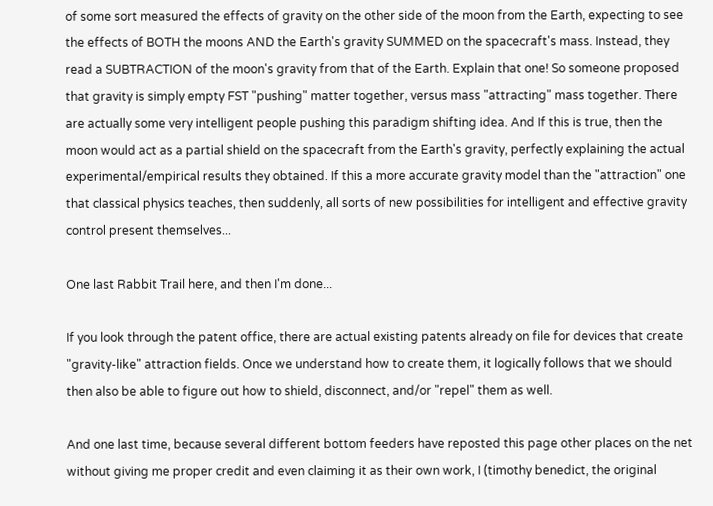of some sort measured the effects of gravity on the other side of the moon from the Earth, expecting to see the effects of BOTH the moons AND the Earth's gravity SUMMED on the spacecraft's mass. Instead, they read a SUBTRACTION of the moon's gravity from that of the Earth. Explain that one! So someone proposed that gravity is simply empty FST "pushing" matter together, versus mass "attracting" mass together. There are actually some very intelligent people pushing this paradigm shifting idea. And If this is true, then the moon would act as a partial shield on the spacecraft from the Earth's gravity, perfectly explaining the actual experimental/empirical results they obtained. If this a more accurate gravity model than the "attraction" one that classical physics teaches, then suddenly, all sorts of new possibilities for intelligent and effective gravity control present themselves...

One last Rabbit Trail here, and then I'm done...

If you look through the patent office, there are actual existing patents already on file for devices that create "gravity-like" attraction fields. Once we understand how to create them, it logically follows that we should then also be able to figure out how to shield, disconnect, and/or "repel" them as well.

And one last time, because several different bottom feeders have reposted this page other places on the net without giving me proper credit and even claiming it as their own work, I (timothy benedict, the original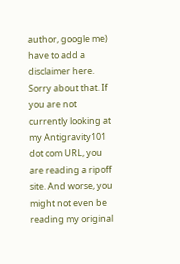author, google me) have to add a disclaimer here. Sorry about that. If you are not currently looking at my Antigravity101 dot com URL, you are reading a ripoff site. And worse, you might not even be reading my original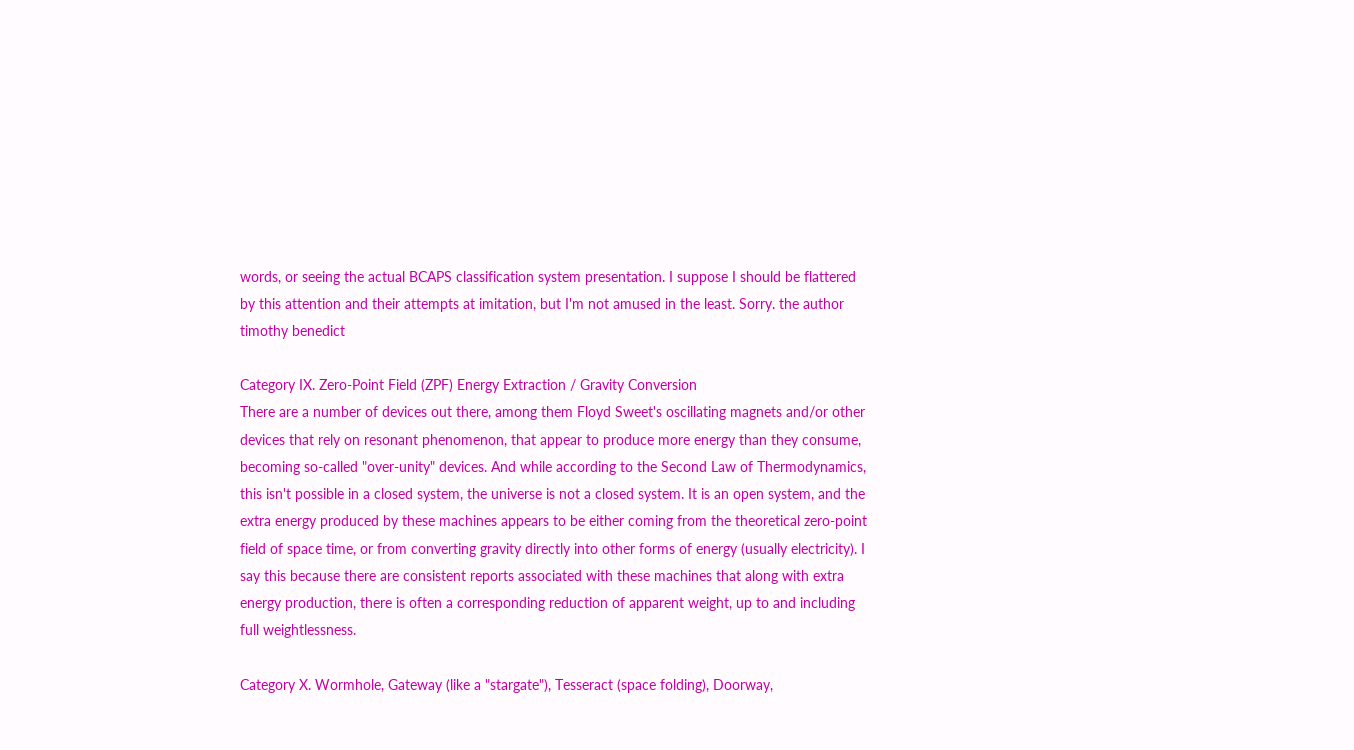words, or seeing the actual BCAPS classification system presentation. I suppose I should be flattered by this attention and their attempts at imitation, but I'm not amused in the least. Sorry. the author timothy benedict

Category IX. Zero-Point Field (ZPF) Energy Extraction / Gravity Conversion
There are a number of devices out there, among them Floyd Sweet's oscillating magnets and/or other devices that rely on resonant phenomenon, that appear to produce more energy than they consume, becoming so-called "over-unity" devices. And while according to the Second Law of Thermodynamics, this isn't possible in a closed system, the universe is not a closed system. It is an open system, and the extra energy produced by these machines appears to be either coming from the theoretical zero-point field of space time, or from converting gravity directly into other forms of energy (usually electricity). I say this because there are consistent reports associated with these machines that along with extra energy production, there is often a corresponding reduction of apparent weight, up to and including full weightlessness.

Category X. Wormhole, Gateway (like a "stargate"), Tesseract (space folding), Doorway,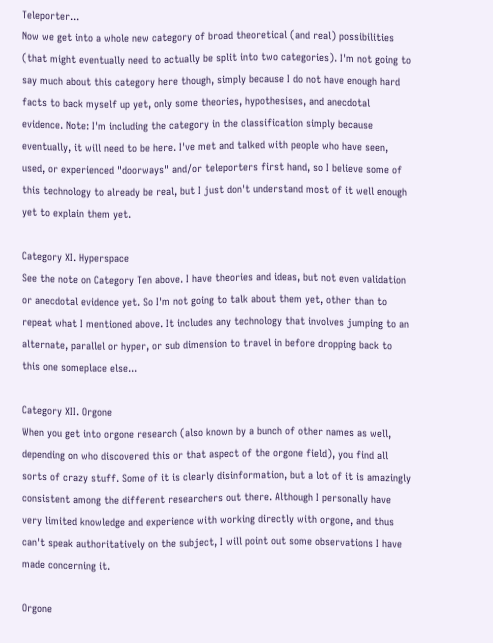Teleporter...
Now we get into a whole new category of broad theoretical (and real) possibilities (that might eventually need to actually be split into two categories). I'm not going to say much about this category here though, simply because I do not have enough hard facts to back myself up yet, only some theories, hypothesises, and anecdotal evidence. Note: I'm including the category in the classification simply because eventually, it will need to be here. I've met and talked with people who have seen, used, or experienced "doorways" and/or teleporters first hand, so I believe some of this technology to already be real, but I just don't understand most of it well enough yet to explain them yet.

Category XI. Hyperspace
See the note on Category Ten above. I have theories and ideas, but not even validation or anecdotal evidence yet. So I'm not going to talk about them yet, other than to repeat what I mentioned above. It includes any technology that involves jumping to an alternate, parallel or hyper, or sub dimension to travel in before dropping back to this one someplace else...

Category XII. Orgone
When you get into orgone research (also known by a bunch of other names as well, depending on who discovered this or that aspect of the orgone field), you find all sorts of crazy stuff. Some of it is clearly disinformation, but a lot of it is amazingly consistent among the different researchers out there. Although I personally have very limited knowledge and experience with working directly with orgone, and thus can't speak authoritatively on the subject, I will point out some observations I have made concerning it.

Orgone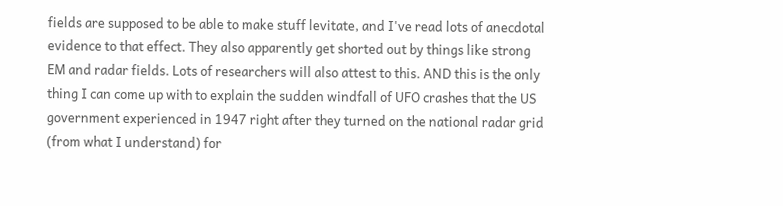fields are supposed to be able to make stuff levitate, and I've read lots of anecdotal evidence to that effect. They also apparently get shorted out by things like strong EM and radar fields. Lots of researchers will also attest to this. AND this is the only thing I can come up with to explain the sudden windfall of UFO crashes that the US government experienced in 1947 right after they turned on the national radar grid (from what I understand) for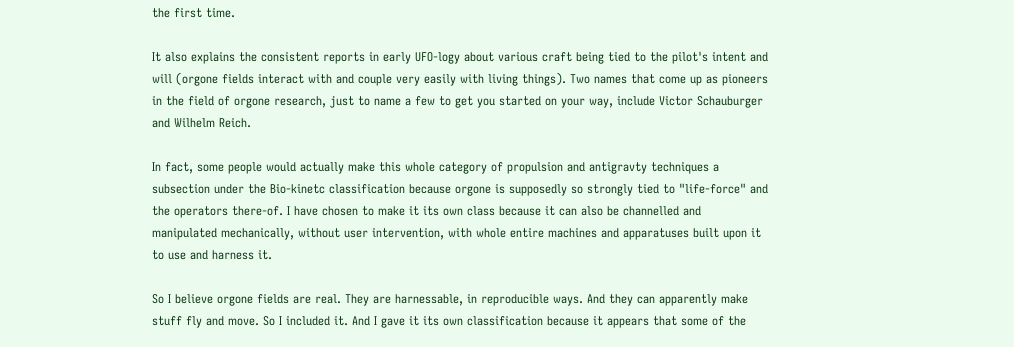the first time.

It also explains the consistent reports in early UFO-logy about various craft being tied to the pilot's intent and will (orgone fields interact with and couple very easily with living things). Two names that come up as pioneers in the field of orgone research, just to name a few to get you started on your way, include Victor Schauburger and Wilhelm Reich.

In fact, some people would actually make this whole category of propulsion and antigravty techniques a subsection under the Bio-kinetc classification because orgone is supposedly so strongly tied to "life-force" and the operators there-of. I have chosen to make it its own class because it can also be channelled and manipulated mechanically, without user intervention, with whole entire machines and apparatuses built upon it to use and harness it.

So I believe orgone fields are real. They are harnessable, in reproducible ways. And they can apparently make stuff fly and move. So I included it. And I gave it its own classification because it appears that some of the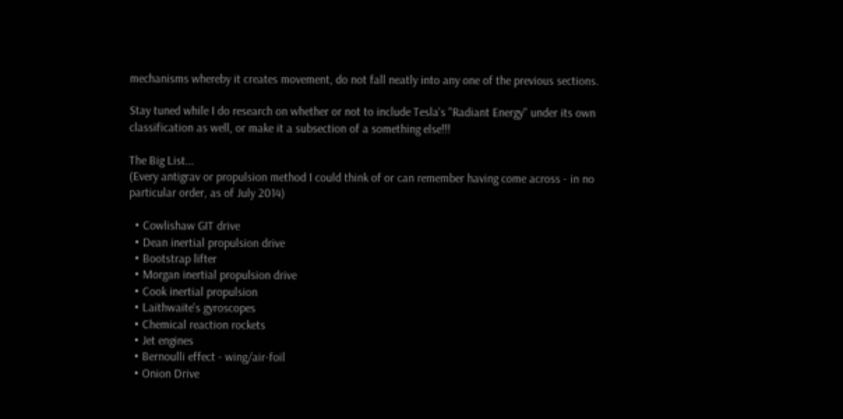mechanisms whereby it creates movement, do not fall neatly into any one of the previous sections.

Stay tuned while I do research on whether or not to include Tesla's "Radiant Energy" under its own classification as well, or make it a subsection of a something else!!!

The Big List...
(Every antigrav or propulsion method I could think of or can remember having come across - in no particular order, as of July 2014)

  • Cowlishaw GIT drive
  • Dean inertial propulsion drive
  • Bootstrap lifter
  • Morgan inertial propulsion drive
  • Cook inertial propulsion
  • Laithwaite's gyroscopes
  • Chemical reaction rockets
  • Jet engines
  • Bernoulli effect - wing/air-foil
  • Onion Drive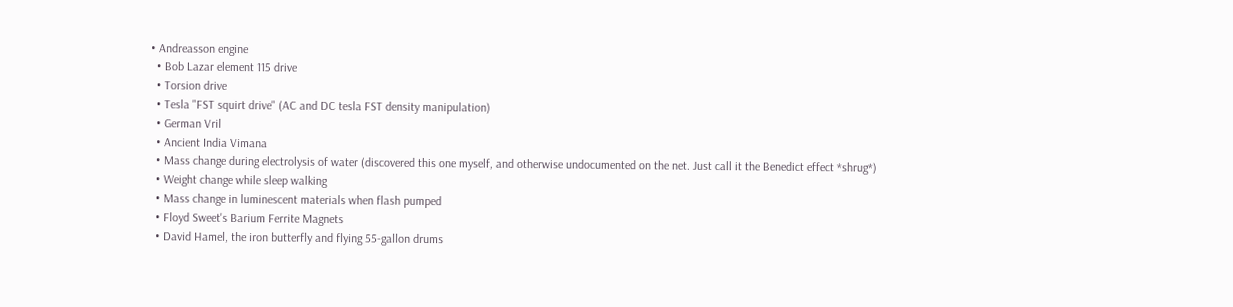• Andreasson engine
  • Bob Lazar element 115 drive
  • Torsion drive
  • Tesla "FST squirt drive" (AC and DC tesla FST density manipulation)
  • German Vril
  • Ancient India Vimana
  • Mass change during electrolysis of water (discovered this one myself, and otherwise undocumented on the net. Just call it the Benedict effect *shrug*)
  • Weight change while sleep walking
  • Mass change in luminescent materials when flash pumped
  • Floyd Sweet's Barium Ferrite Magnets
  • David Hamel, the iron butterfly and flying 55-gallon drums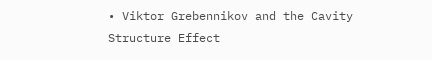• Viktor Grebennikov and the Cavity Structure Effect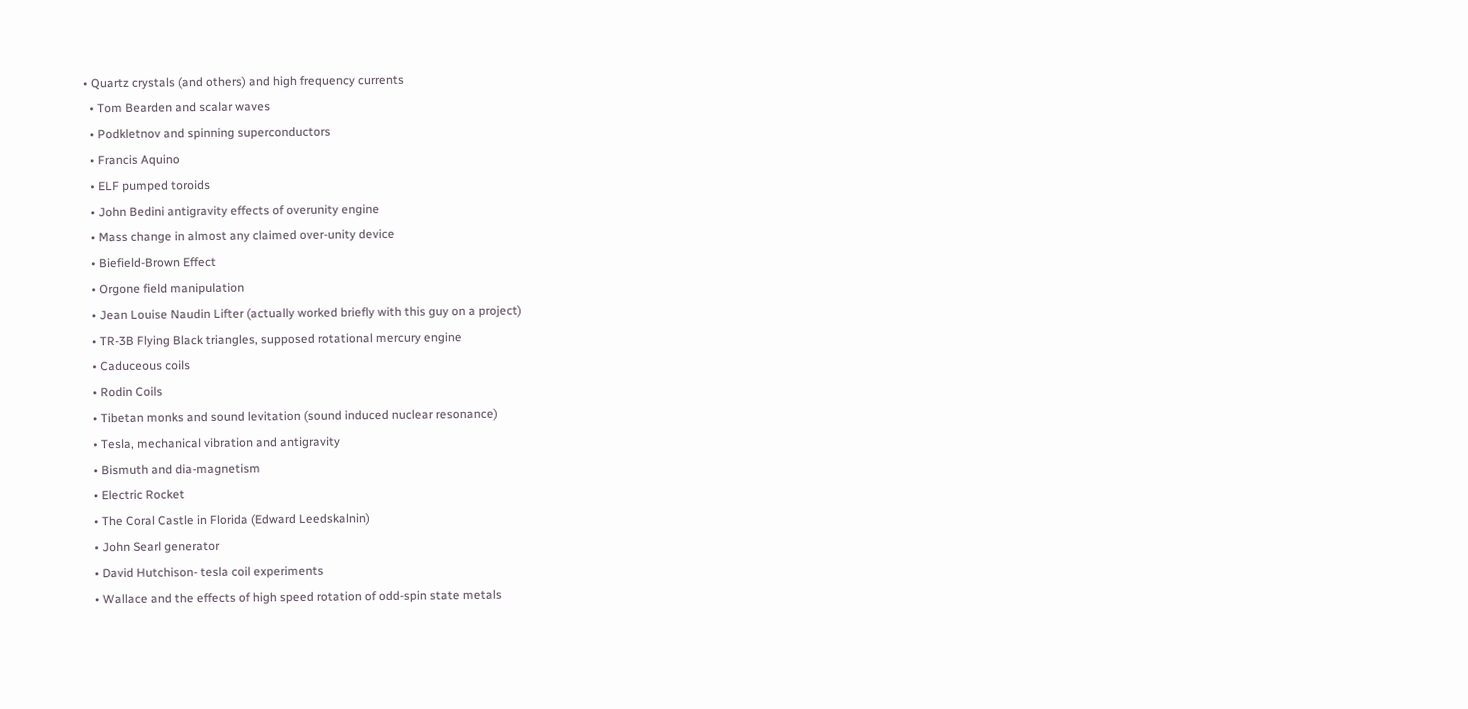• Quartz crystals (and others) and high frequency currents
  • Tom Bearden and scalar waves
  • Podkletnov and spinning superconductors
  • Francis Aquino
  • ELF pumped toroids
  • John Bedini antigravity effects of overunity engine
  • Mass change in almost any claimed over-unity device
  • Biefield-Brown Effect
  • Orgone field manipulation
  • Jean Louise Naudin Lifter (actually worked briefly with this guy on a project)
  • TR-3B Flying Black triangles, supposed rotational mercury engine
  • Caduceous coils
  • Rodin Coils
  • Tibetan monks and sound levitation (sound induced nuclear resonance)
  • Tesla, mechanical vibration and antigravity
  • Bismuth and dia-magnetism
  • Electric Rocket
  • The Coral Castle in Florida (Edward Leedskalnin)
  • John Searl generator
  • David Hutchison- tesla coil experiments
  • Wallace and the effects of high speed rotation of odd-spin state metals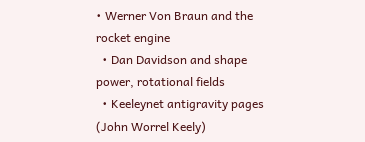• Werner Von Braun and the rocket engine
  • Dan Davidson and shape power, rotational fields
  • Keeleynet antigravity pages (John Worrel Keely)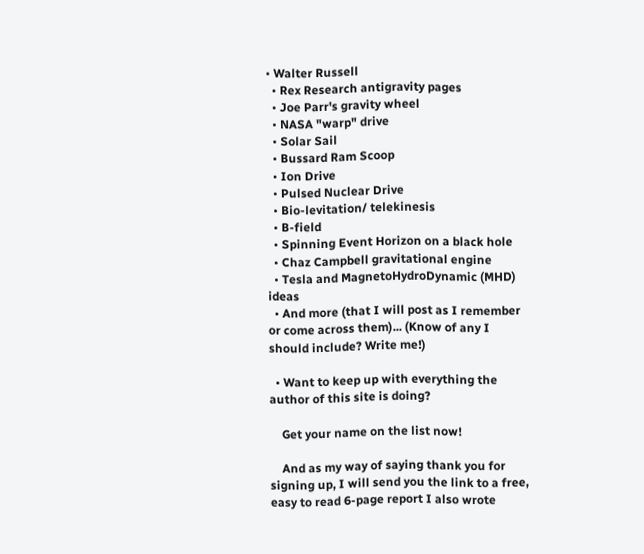• Walter Russell
  • Rex Research antigravity pages
  • Joe Parr's gravity wheel
  • NASA "warp" drive
  • Solar Sail
  • Bussard Ram Scoop
  • Ion Drive
  • Pulsed Nuclear Drive
  • Bio-levitation/ telekinesis
  • B-field
  • Spinning Event Horizon on a black hole
  • Chaz Campbell gravitational engine
  • Tesla and MagnetoHydroDynamic (MHD) ideas
  • And more (that I will post as I remember or come across them)... (Know of any I should include? Write me!)

  • Want to keep up with everything the author of this site is doing?

    Get your name on the list now!

    And as my way of saying thank you for signing up, I will send you the link to a free, easy to read 6-page report I also wrote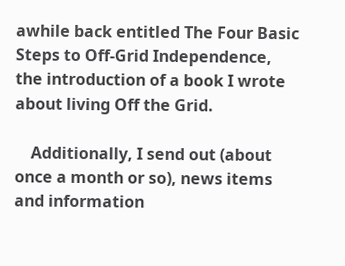awhile back entitled The Four Basic Steps to Off-Grid Independence, the introduction of a book I wrote about living Off the Grid.

    Additionally, I send out (about once a month or so), news items and information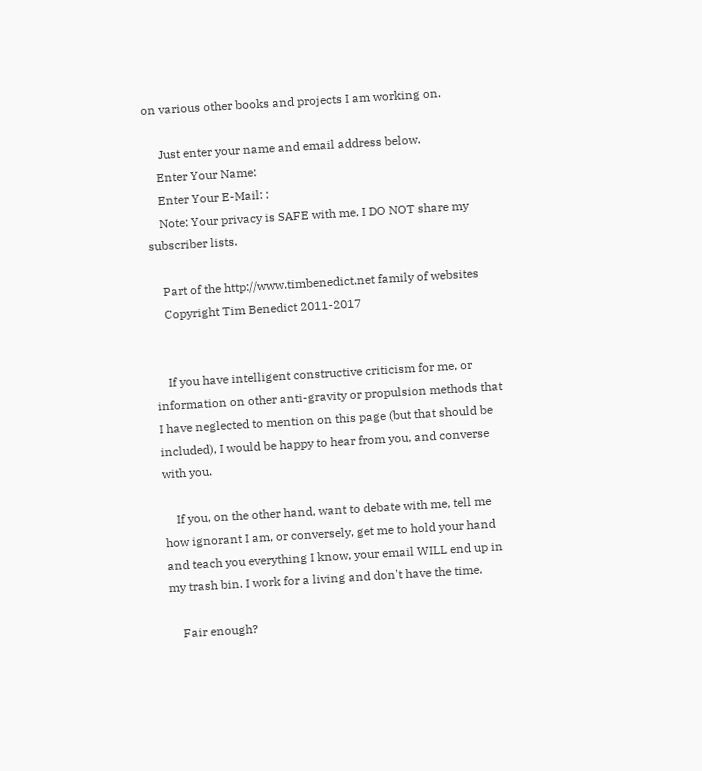on various other books and projects I am working on.

     Just enter your name and email address below.
    Enter Your Name:
    Enter Your E-Mail: :
    Note: Your privacy is SAFE with me. I DO NOT share my subscriber lists.

    Part of the http://www.timbenedict.net family of websites
    Copyright Tim Benedict 2011-2017


    If you have intelligent constructive criticism for me, or information on other anti-gravity or propulsion methods that I have neglected to mention on this page (but that should be included), I would be happy to hear from you, and converse with you.

    If you, on the other hand, want to debate with me, tell me how ignorant I am, or conversely, get me to hold your hand and teach you everything I know, your email WILL end up in my trash bin. I work for a living and don't have the time.

    Fair enough?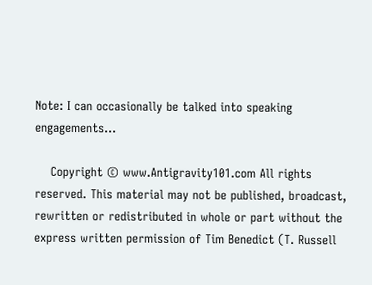Note: I can occasionally be talked into speaking engagements...

    Copyright © www.Antigravity101.com All rights reserved. This material may not be published, broadcast, rewritten or redistributed in whole or part without the express written permission of Tim Benedict (T. Russell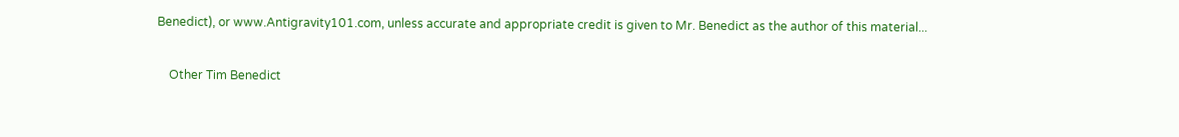Benedict), or www.Antigravity101.com, unless accurate and appropriate credit is given to Mr. Benedict as the author of this material...

    Other Tim Benedict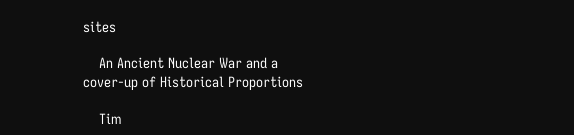sites

    An Ancient Nuclear War and a cover-up of Historical Proportions

    Tim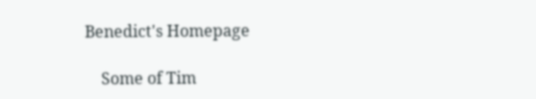Benedict's Homepage

    Some of Tim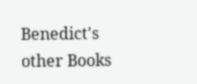Benedict's other Books